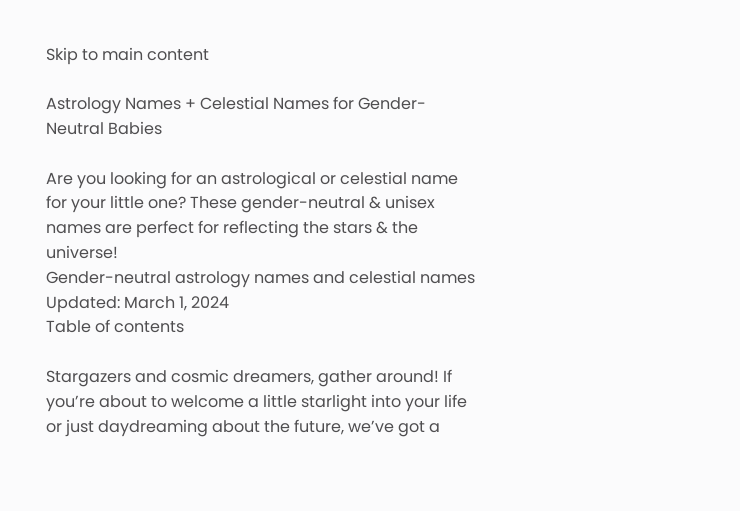Skip to main content

Astrology Names + Celestial Names for Gender-Neutral Babies

Are you looking for an astrological or celestial name for your little one? These gender-neutral & unisex names are perfect for reflecting the stars & the universe!
Gender-neutral astrology names and celestial names
Updated: March 1, 2024
Table of contents

Stargazers and cosmic dreamers, gather around! If you’re about to welcome a little starlight into your life or just daydreaming about the future, we’ve got a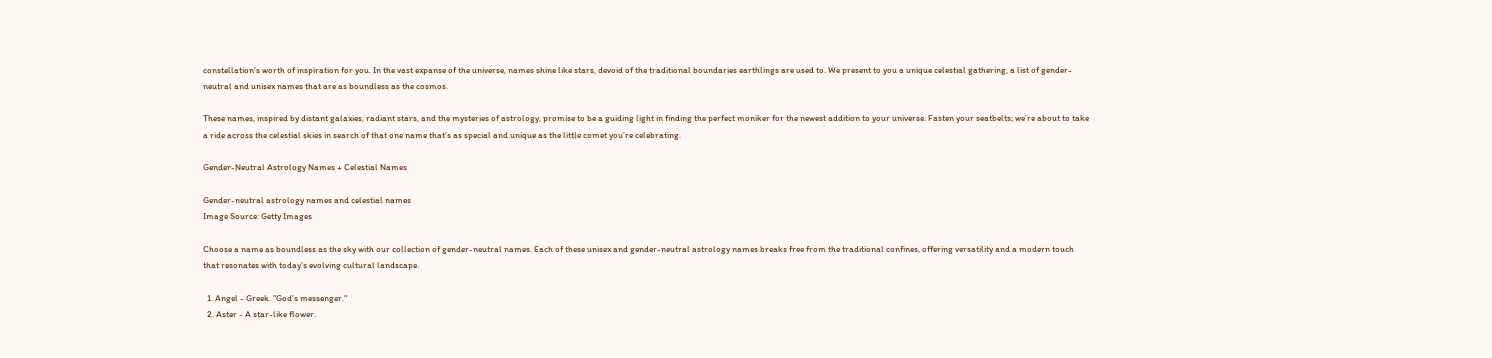constellation’s worth of inspiration for you. In the vast expanse of the universe, names shine like stars, devoid of the traditional boundaries earthlings are used to. We present to you a unique celestial gathering, a list of gender-neutral and unisex names that are as boundless as the cosmos.

These names, inspired by distant galaxies, radiant stars, and the mysteries of astrology, promise to be a guiding light in finding the perfect moniker for the newest addition to your universe. Fasten your seatbelts; we’re about to take a ride across the celestial skies in search of that one name that’s as special and unique as the little comet you’re celebrating.

Gender-Neutral Astrology Names + Celestial Names

Gender-neutral astrology names and celestial names
Image Source: Getty Images

Choose a name as boundless as the sky with our collection of gender-neutral names. Each of these unisex and gender-neutral astrology names breaks free from the traditional confines, offering versatility and a modern touch that resonates with today’s evolving cultural landscape.

  1. Angel - Greek. "God’s messenger."
  2. Aster - A star-like flower.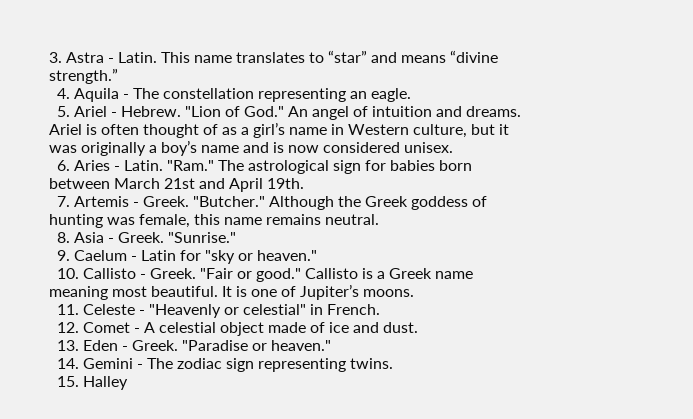3. Astra - Latin. This name translates to “star” and means “divine strength.”
  4. Aquila - The constellation representing an eagle.
  5. Ariel - Hebrew. "Lion of God." An angel of intuition and dreams. Ariel is often thought of as a girl’s name in Western culture, but it was originally a boy’s name and is now considered unisex.
  6. Aries - Latin. "Ram." The astrological sign for babies born between March 21st and April 19th.
  7. Artemis - Greek. "Butcher." Although the Greek goddess of hunting was female, this name remains neutral.
  8. Asia - Greek. "Sunrise."
  9. Caelum - Latin for "sky or heaven."
  10. Callisto - Greek. "Fair or good." Callisto is a Greek name meaning most beautiful. It is one of Jupiter’s moons.
  11. Celeste - "Heavenly or celestial" in French.
  12. Comet - A celestial object made of ice and dust.
  13. Eden - Greek. "Paradise or heaven."
  14. Gemini - The zodiac sign representing twins.
  15. Halley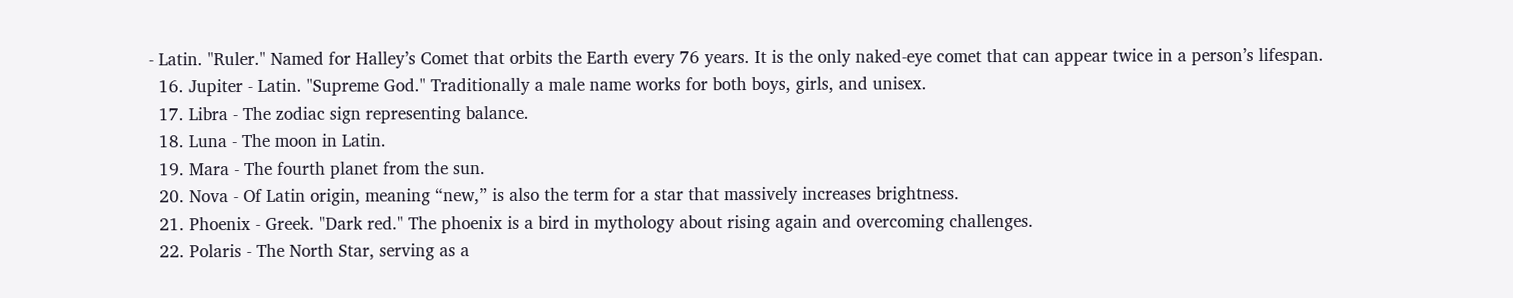- Latin. "Ruler." Named for Halley’s Comet that orbits the Earth every 76 years. It is the only naked-eye comet that can appear twice in a person’s lifespan.
  16. Jupiter - Latin. "Supreme God." Traditionally a male name works for both boys, girls, and unisex.
  17. Libra - The zodiac sign representing balance.
  18. Luna - The moon in Latin.
  19. Mara - The fourth planet from the sun.
  20. Nova - Of Latin origin, meaning “new,” is also the term for a star that massively increases brightness.
  21. Phoenix - Greek. "Dark red." The phoenix is a bird in mythology about rising again and overcoming challenges.
  22. Polaris - The North Star, serving as a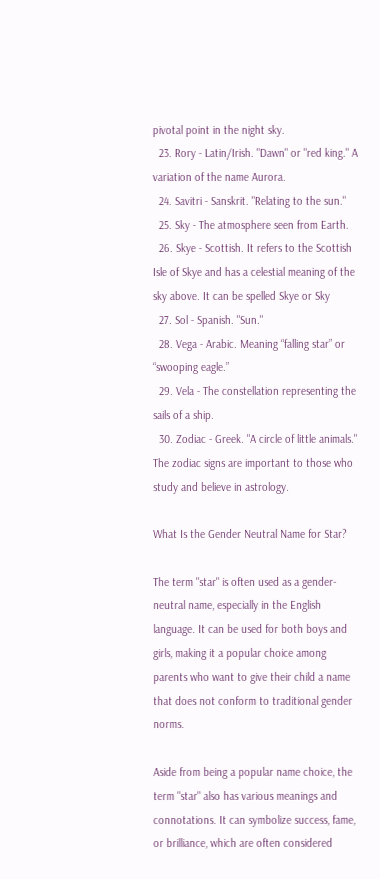pivotal point in the night sky.
  23. Rory - Latin/Irish. "Dawn" or "red king." A variation of the name Aurora.
  24. Savitri - Sanskrit. "Relating to the sun."
  25. Sky - The atmosphere seen from Earth.
  26. Skye - Scottish. It refers to the Scottish Isle of Skye and has a celestial meaning of the sky above. It can be spelled Skye or Sky
  27. Sol - Spanish. "Sun."
  28. Vega - Arabic. Meaning “falling star” or “swooping eagle.”
  29. Vela - The constellation representing the sails of a ship.
  30. Zodiac - Greek. "A circle of little animals." The zodiac signs are important to those who study and believe in astrology.

What Is the Gender Neutral Name for Star?

The term "star" is often used as a gender-neutral name, especially in the English language. It can be used for both boys and girls, making it a popular choice among parents who want to give their child a name that does not conform to traditional gender norms.

Aside from being a popular name choice, the term "star" also has various meanings and connotations. It can symbolize success, fame, or brilliance, which are often considered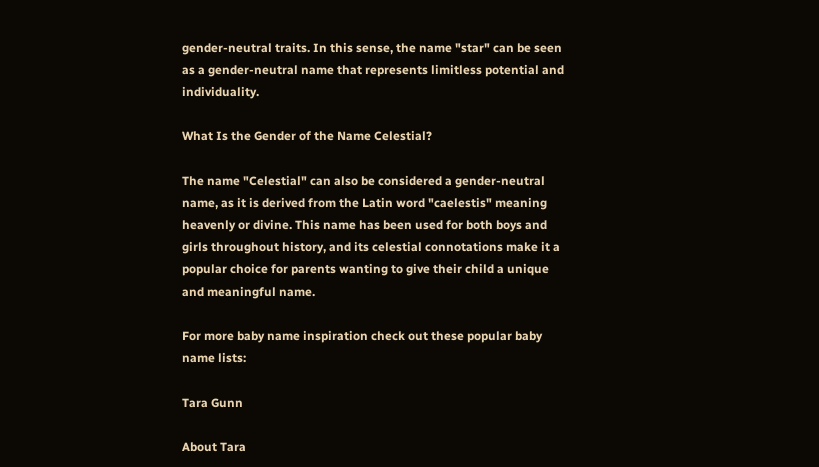gender-neutral traits. In this sense, the name "star" can be seen as a gender-neutral name that represents limitless potential and individuality.

What Is the Gender of the Name Celestial?

The name "Celestial" can also be considered a gender-neutral name, as it is derived from the Latin word "caelestis" meaning heavenly or divine. This name has been used for both boys and girls throughout history, and its celestial connotations make it a popular choice for parents wanting to give their child a unique and meaningful name.

For more baby name inspiration check out these popular baby name lists:

Tara Gunn

About Tara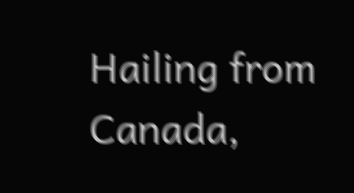Hailing from Canada,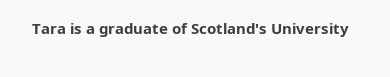Tara is a graduate of Scotland's University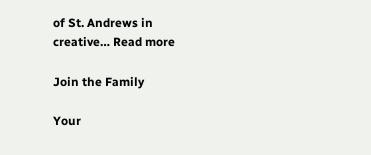of St. Andrews in creative… Read more

Join the Family

Your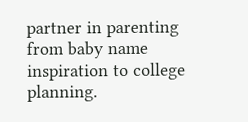partner in parenting from baby name inspiration to college planning.